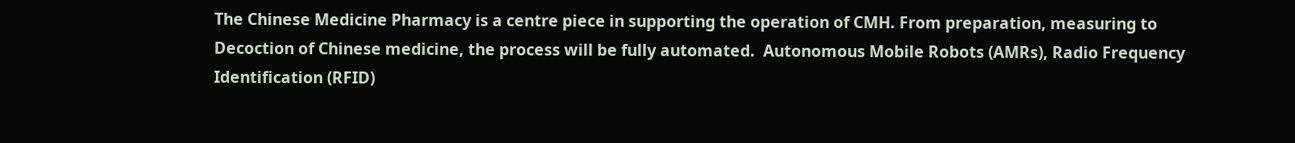The Chinese Medicine Pharmacy is a centre piece in supporting the operation of CMH. From preparation, measuring to Decoction of Chinese medicine, the process will be fully automated.  Autonomous Mobile Robots (AMRs), Radio Frequency Identification (RFID)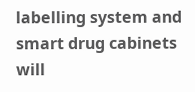labelling system and smart drug cabinets will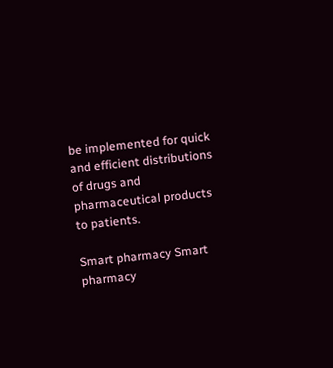be implemented for quick and efficient distributions of drugs and pharmaceutical products to patients.

Smart pharmacy Smart pharmacy